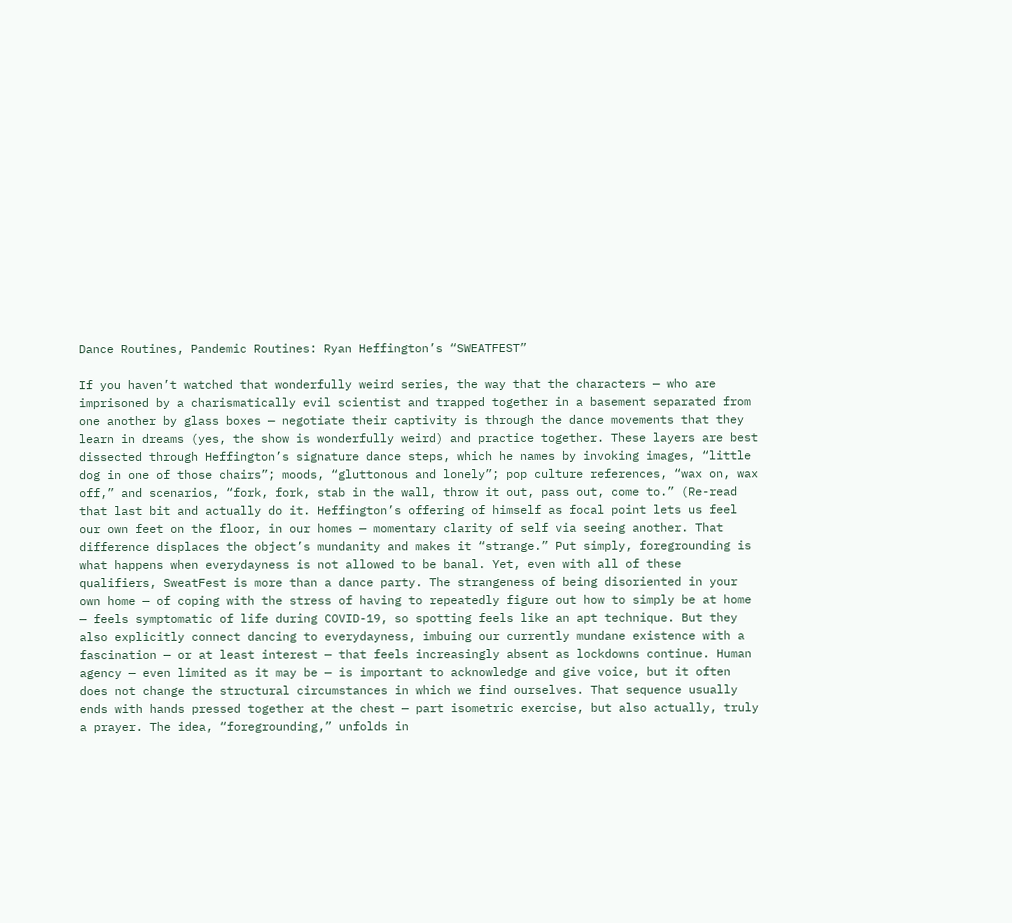Dance Routines, Pandemic Routines: Ryan Heffington’s “SWEATFEST”

If you haven’t watched that wonderfully weird series, the way that the characters — who are imprisoned by a charismatically evil scientist and trapped together in a basement separated from one another by glass boxes — negotiate their captivity is through the dance movements that they learn in dreams (yes, the show is wonderfully weird) and practice together. These layers are best dissected through Heffington’s signature dance steps, which he names by invoking images, “little dog in one of those chairs”; moods, “gluttonous and lonely”; pop culture references, “wax on, wax off,” and scenarios, “fork, fork, stab in the wall, throw it out, pass out, come to.” (Re-read that last bit and actually do it. Heffington’s offering of himself as focal point lets us feel our own feet on the floor, in our homes — momentary clarity of self via seeing another. That difference displaces the object’s mundanity and makes it “strange.” Put simply, foregrounding is what happens when everydayness is not allowed to be banal. Yet, even with all of these qualifiers, SweatFest is more than a dance party. The strangeness of being disoriented in your own home — of coping with the stress of having to repeatedly figure out how to simply be at home — feels symptomatic of life during COVID-19, so spotting feels like an apt technique. But they also explicitly connect dancing to everydayness, imbuing our currently mundane existence with a fascination — or at least interest — that feels increasingly absent as lockdowns continue. Human agency — even limited as it may be — is important to acknowledge and give voice, but it often does not change the structural circumstances in which we find ourselves. That sequence usually ends with hands pressed together at the chest — part isometric exercise, but also actually, truly a prayer. The idea, “foregrounding,” unfolds in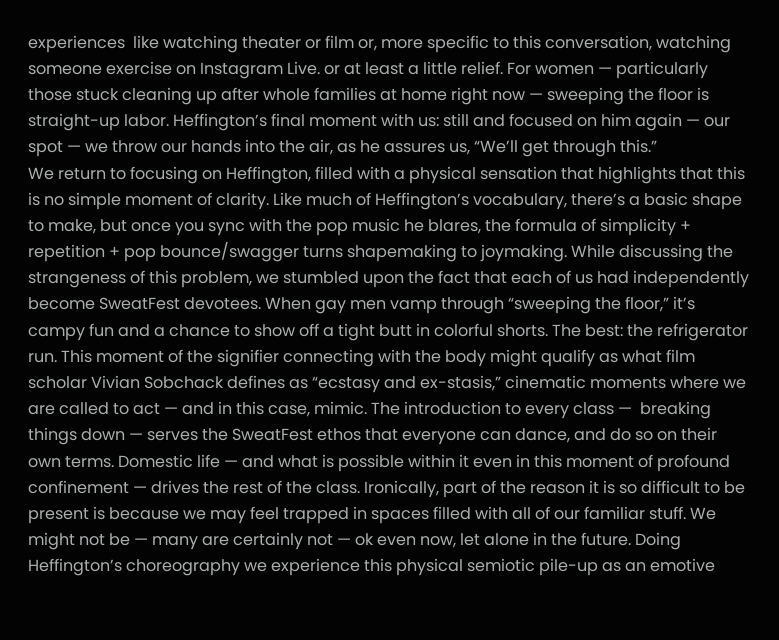experiences  like watching theater or film or, more specific to this conversation, watching someone exercise on Instagram Live. or at least a little relief. For women — particularly those stuck cleaning up after whole families at home right now — sweeping the floor is straight-up labor. Heffington’s final moment with us: still and focused on him again — our spot — we throw our hands into the air, as he assures us, “We’ll get through this.”
We return to focusing on Heffington, filled with a physical sensation that highlights that this is no simple moment of clarity. Like much of Heffington’s vocabulary, there’s a basic shape to make, but once you sync with the pop music he blares, the formula of simplicity + repetition + pop bounce/swagger turns shapemaking to joymaking. While discussing the strangeness of this problem, we stumbled upon the fact that each of us had independently become SweatFest devotees. When gay men vamp through “sweeping the floor,” it’s campy fun and a chance to show off a tight butt in colorful shorts. The best: the refrigerator run. This moment of the signifier connecting with the body might qualify as what film scholar Vivian Sobchack defines as “ecstasy and ex-stasis,” cinematic moments where we are called to act — and in this case, mimic. The introduction to every class —  breaking things down — serves the SweatFest ethos that everyone can dance, and do so on their own terms. Domestic life — and what is possible within it even in this moment of profound confinement — drives the rest of the class. Ironically, part of the reason it is so difficult to be present is because we may feel trapped in spaces filled with all of our familiar stuff. We might not be — many are certainly not — ok even now, let alone in the future. Doing Heffington’s choreography we experience this physical semiotic pile-up as an emotive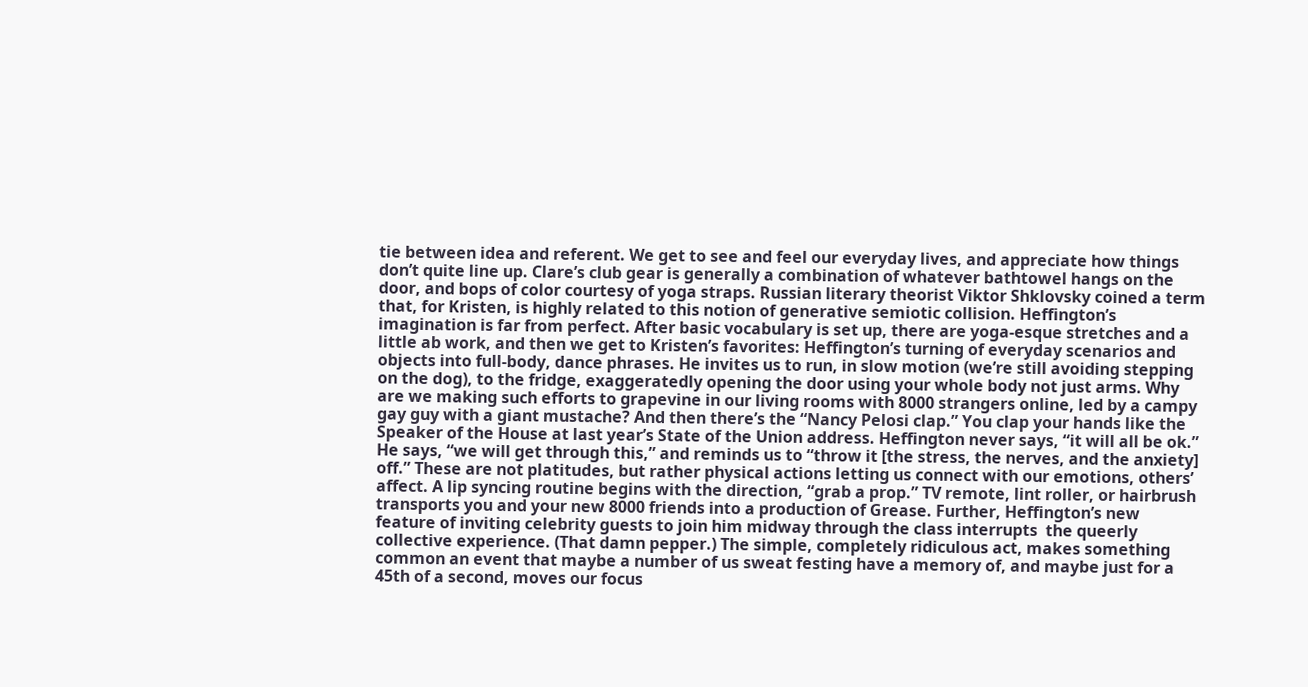tie between idea and referent. We get to see and feel our everyday lives, and appreciate how things don’t quite line up. Clare’s club gear is generally a combination of whatever bathtowel hangs on the door, and bops of color courtesy of yoga straps. Russian literary theorist Viktor Shklovsky coined a term that, for Kristen, is highly related to this notion of generative semiotic collision. Heffington’s imagination is far from perfect. After basic vocabulary is set up, there are yoga-esque stretches and a little ab work, and then we get to Kristen’s favorites: Heffington’s turning of everyday scenarios and objects into full-body, dance phrases. He invites us to run, in slow motion (we’re still avoiding stepping on the dog), to the fridge, exaggeratedly opening the door using your whole body not just arms. Why are we making such efforts to grapevine in our living rooms with 8000 strangers online, led by a campy gay guy with a giant mustache? And then there’s the “Nancy Pelosi clap.” You clap your hands like the Speaker of the House at last year’s State of the Union address. Heffington never says, “it will all be ok.”  He says, “we will get through this,” and reminds us to “throw it [the stress, the nerves, and the anxiety] off.” These are not platitudes, but rather physical actions letting us connect with our emotions, others’ affect. A lip syncing routine begins with the direction, “grab a prop.” TV remote, lint roller, or hairbrush transports you and your new 8000 friends into a production of Grease. Further, Heffington’s new feature of inviting celebrity guests to join him midway through the class interrupts  the queerly collective experience. (That damn pepper.) The simple, completely ridiculous act, makes something common an event that maybe a number of us sweat festing have a memory of, and maybe just for a 45th of a second, moves our focus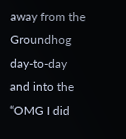away from the Groundhog day-to-day and into the “OMG I did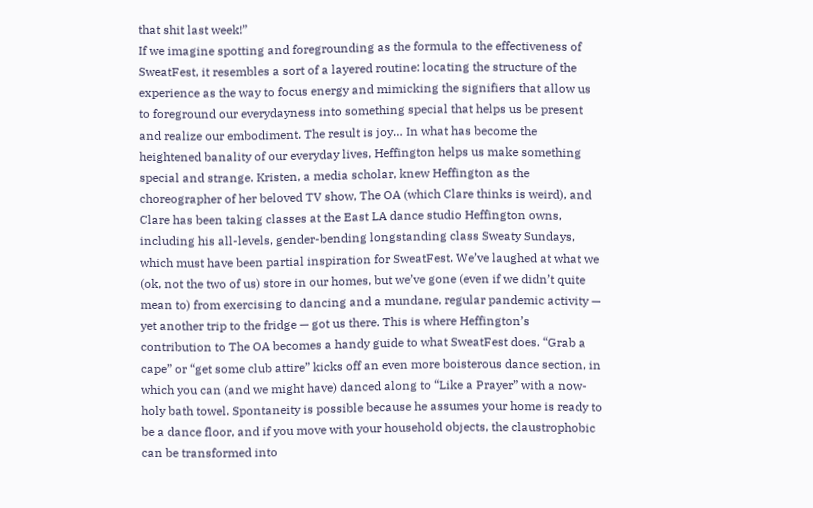that shit last week!”
If we imagine spotting and foregrounding as the formula to the effectiveness of SweatFest, it resembles a sort of a layered routine: locating the structure of the experience as the way to focus energy and mimicking the signifiers that allow us to foreground our everydayness into something special that helps us be present and realize our embodiment. The result is joy… In what has become the heightened banality of our everyday lives, Heffington helps us make something special and strange. Kristen, a media scholar, knew Heffington as the choreographer of her beloved TV show, The OA (which Clare thinks is weird), and Clare has been taking classes at the East LA dance studio Heffington owns, including his all-levels, gender-bending longstanding class Sweaty Sundays, which must have been partial inspiration for SweatFest. We’ve laughed at what we (ok, not the two of us) store in our homes, but we’ve gone (even if we didn’t quite mean to) from exercising to dancing and a mundane, regular pandemic activity — yet another trip to the fridge — got us there. This is where Heffington’s contribution to The OA becomes a handy guide to what SweatFest does. “Grab a cape” or “get some club attire” kicks off an even more boisterous dance section, in which you can (and we might have) danced along to “Like a Prayer” with a now-holy bath towel. Spontaneity is possible because he assumes your home is ready to be a dance floor, and if you move with your household objects, the claustrophobic can be transformed into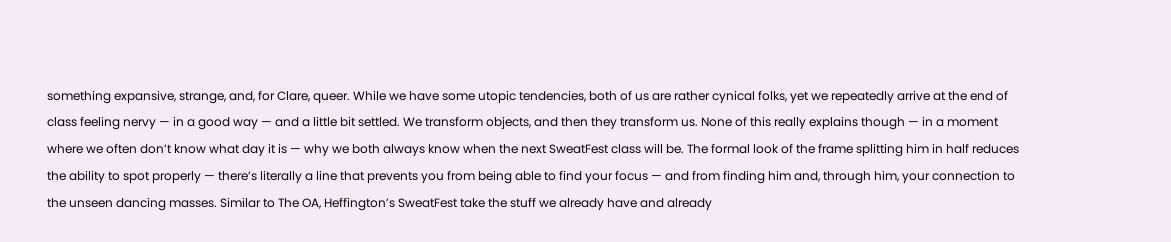something expansive, strange, and, for Clare, queer. While we have some utopic tendencies, both of us are rather cynical folks, yet we repeatedly arrive at the end of class feeling nervy — in a good way — and a little bit settled. We transform objects, and then they transform us. None of this really explains though — in a moment where we often don’t know what day it is — why we both always know when the next SweatFest class will be. The formal look of the frame splitting him in half reduces the ability to spot properly — there’s literally a line that prevents you from being able to find your focus — and from finding him and, through him, your connection to the unseen dancing masses. Similar to The OA, Heffington’s SweatFest take the stuff we already have and already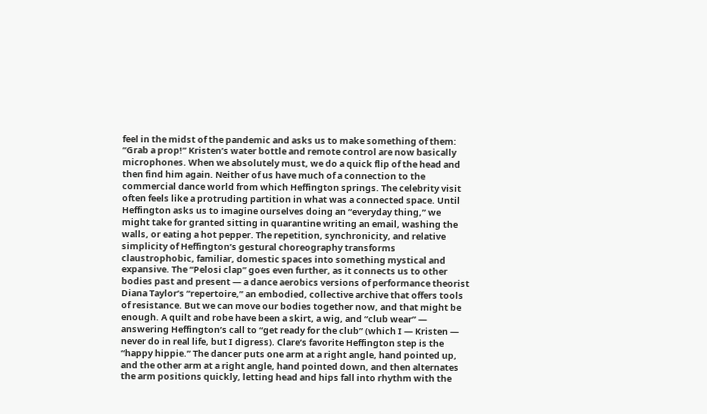feel in the midst of the pandemic and asks us to make something of them: “Grab a prop!” Kristen’s water bottle and remote control are now basically microphones. When we absolutely must, we do a quick flip of the head and then find him again. Neither of us have much of a connection to the commercial dance world from which Heffington springs. The celebrity visit often feels like a protruding partition in what was a connected space. Until Heffington asks us to imagine ourselves doing an “everyday thing,” we might take for granted sitting in quarantine writing an email, washing the walls, or eating a hot pepper. The repetition, synchronicity, and relative simplicity of Heffington’s gestural choreography transforms claustrophobic, familiar, domestic spaces into something mystical and expansive. The “Pelosi clap” goes even further, as it connects us to other bodies past and present — a dance aerobics versions of performance theorist Diana Taylor’s “repertoire,” an embodied, collective archive that offers tools of resistance. But we can move our bodies together now, and that might be enough. A quilt and robe have been a skirt, a wig, and “club wear” — answering Heffington’s call to “get ready for the club” (which I — Kristen — never do in real life, but I digress). Clare’s favorite Heffington step is the “happy hippie.” The dancer puts one arm at a right angle, hand pointed up, and the other arm at a right angle, hand pointed down, and then alternates the arm positions quickly, letting head and hips fall into rhythm with the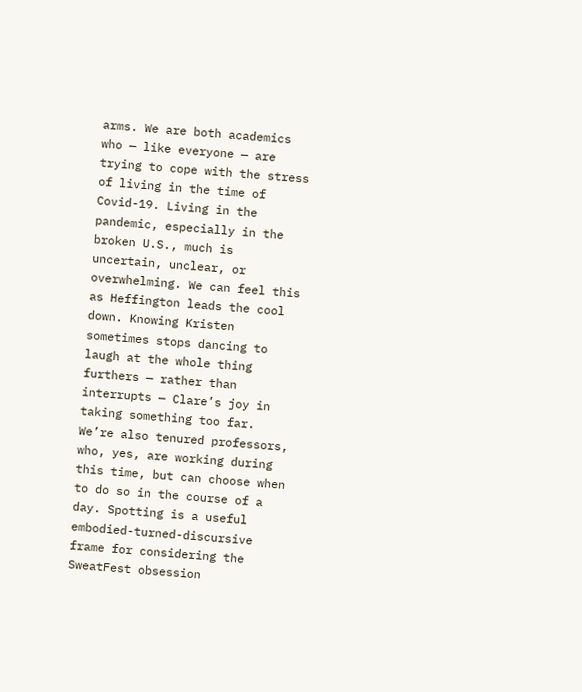arms. We are both academics who — like everyone — are trying to cope with the stress of living in the time of Covid-19. Living in the pandemic, especially in the broken U.S., much is uncertain, unclear, or overwhelming. We can feel this as Heffington leads the cool down. Knowing Kristen sometimes stops dancing to laugh at the whole thing furthers — rather than interrupts — Clare’s joy in taking something too far. We’re also tenured professors, who, yes, are working during this time, but can choose when to do so in the course of a day. Spotting is a useful embodied-turned-discursive frame for considering the SweatFest obsession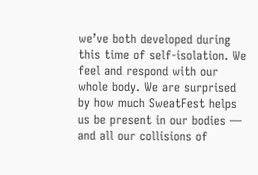we’ve both developed during this time of self-isolation. We feel and respond with our whole body. We are surprised by how much SweatFest helps us be present in our bodies — and all our collisions of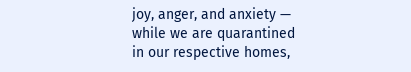joy, anger, and anxiety — while we are quarantined in our respective homes,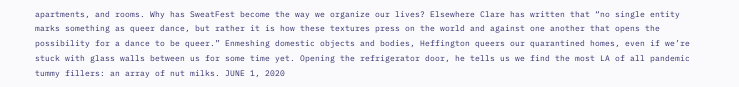apartments, and rooms. Why has SweatFest become the way we organize our lives? Elsewhere Clare has written that “no single entity marks something as queer dance, but rather it is how these textures press on the world and against one another that opens the possibility for a dance to be queer.” Enmeshing domestic objects and bodies, Heffington queers our quarantined homes, even if we’re stuck with glass walls between us for some time yet. Opening the refrigerator door, he tells us we find the most LA of all pandemic tummy fillers: an array of nut milks. JUNE 1, 2020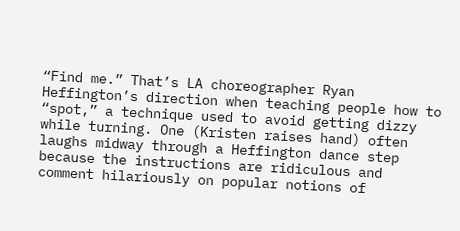“Find me.” That’s LA choreographer Ryan Heffington’s direction when teaching people how to “spot,” a technique used to avoid getting dizzy while turning. One (Kristen raises hand) often laughs midway through a Heffington dance step because the instructions are ridiculous and comment hilariously on popular notions of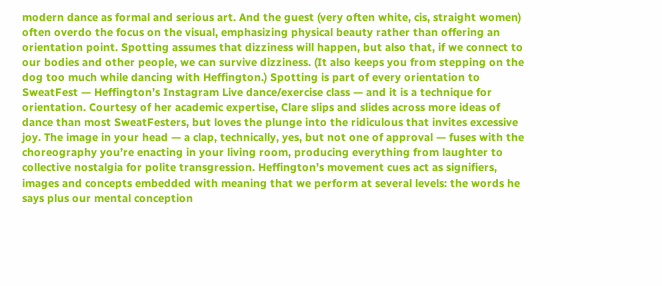modern dance as formal and serious art. And the guest (very often white, cis, straight women) often overdo the focus on the visual, emphasizing physical beauty rather than offering an orientation point. Spotting assumes that dizziness will happen, but also that, if we connect to our bodies and other people, we can survive dizziness. (It also keeps you from stepping on the dog too much while dancing with Heffington.) Spotting is part of every orientation to SweatFest — Heffington’s Instagram Live dance/exercise class — and it is a technique for orientation. Courtesy of her academic expertise, Clare slips and slides across more ideas of dance than most SweatFesters, but loves the plunge into the ridiculous that invites excessive joy. The image in your head — a clap, technically, yes, but not one of approval — fuses with the choreography you’re enacting in your living room, producing everything from laughter to collective nostalgia for polite transgression. Heffington’s movement cues act as signifiers, images and concepts embedded with meaning that we perform at several levels: the words he says plus our mental conception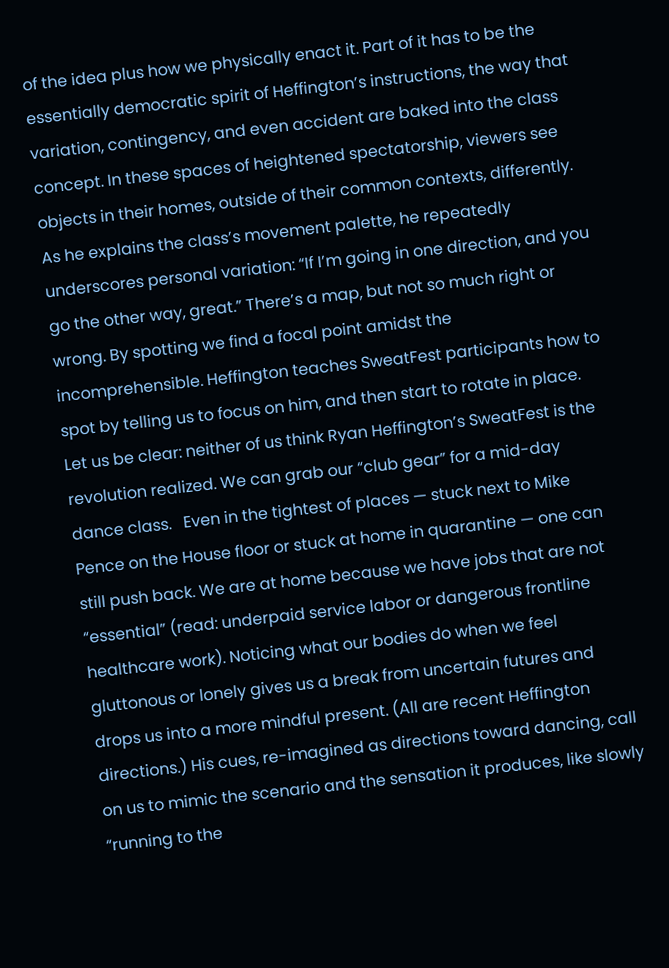of the idea plus how we physically enact it. Part of it has to be the essentially democratic spirit of Heffington’s instructions, the way that variation, contingency, and even accident are baked into the class concept. In these spaces of heightened spectatorship, viewers see objects in their homes, outside of their common contexts, differently. As he explains the class’s movement palette, he repeatedly underscores personal variation: “If I’m going in one direction, and you go the other way, great.” There’s a map, but not so much right or wrong. By spotting we find a focal point amidst the incomprehensible. Heffington teaches SweatFest participants how to spot by telling us to focus on him, and then start to rotate in place. Let us be clear: neither of us think Ryan Heffington’s SweatFest is the revolution realized. We can grab our “club gear” for a mid-day dance class.   Even in the tightest of places — stuck next to Mike Pence on the House floor or stuck at home in quarantine — one can still push back. We are at home because we have jobs that are not “essential” (read: underpaid service labor or dangerous frontline healthcare work). Noticing what our bodies do when we feel gluttonous or lonely gives us a break from uncertain futures and drops us into a more mindful present. (All are recent Heffington directions.) His cues, re-imagined as directions toward dancing, call on us to mimic the scenario and the sensation it produces, like slowly “running to the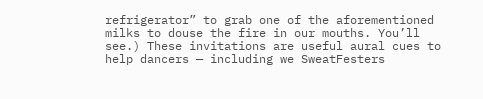refrigerator” to grab one of the aforementioned milks to douse the fire in our mouths. You’ll see.) These invitations are useful aural cues to help dancers — including we SweatFesters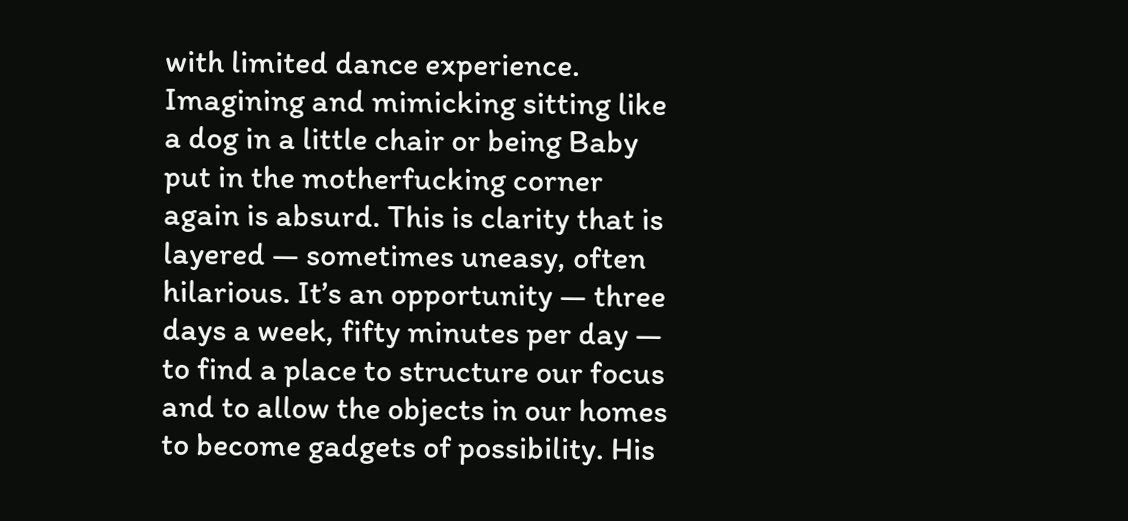with limited dance experience. Imagining and mimicking sitting like a dog in a little chair or being Baby put in the motherfucking corner again is absurd. This is clarity that is layered — sometimes uneasy, often hilarious. It’s an opportunity — three days a week, fifty minutes per day — to find a place to structure our focus and to allow the objects in our homes to become gadgets of possibility. His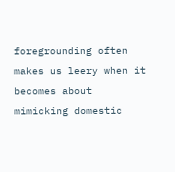foregrounding often makes us leery when it becomes about mimicking domestic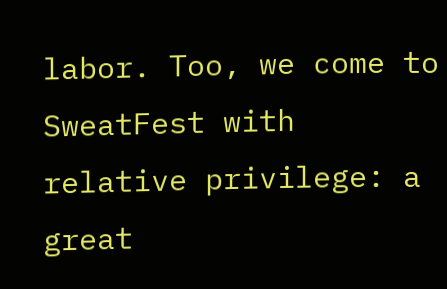labor. Too, we come to SweatFest with relative privilege: a great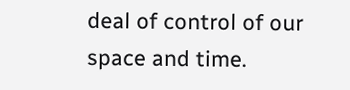deal of control of our space and time.